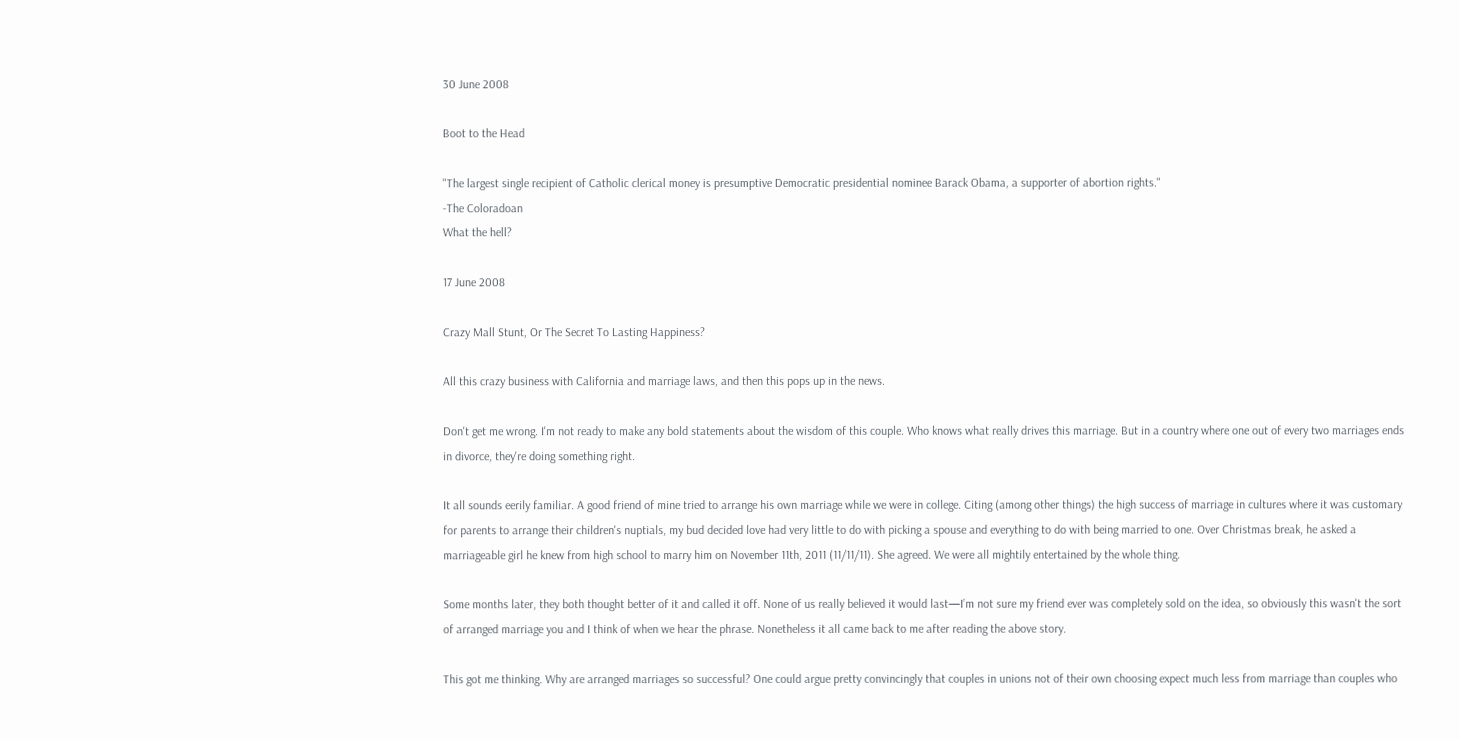30 June 2008

Boot to the Head

"The largest single recipient of Catholic clerical money is presumptive Democratic presidential nominee Barack Obama, a supporter of abortion rights."
-The Coloradoan
What the hell?

17 June 2008

Crazy Mall Stunt, Or The Secret To Lasting Happiness?

All this crazy business with California and marriage laws, and then this pops up in the news.

Don't get me wrong. I'm not ready to make any bold statements about the wisdom of this couple. Who knows what really drives this marriage. But in a country where one out of every two marriages ends in divorce, they're doing something right.

It all sounds eerily familiar. A good friend of mine tried to arrange his own marriage while we were in college. Citing (among other things) the high success of marriage in cultures where it was customary for parents to arrange their children's nuptials, my bud decided love had very little to do with picking a spouse and everything to do with being married to one. Over Christmas break, he asked a marriageable girl he knew from high school to marry him on November 11th, 2011 (11/11/11). She agreed. We were all mightily entertained by the whole thing.

Some months later, they both thought better of it and called it off. None of us really believed it would last—I’m not sure my friend ever was completely sold on the idea, so obviously this wasn't the sort of arranged marriage you and I think of when we hear the phrase. Nonetheless it all came back to me after reading the above story.

This got me thinking. Why are arranged marriages so successful? One could argue pretty convincingly that couples in unions not of their own choosing expect much less from marriage than couples who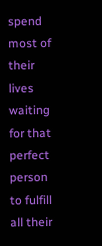spend most of their lives waiting for that perfect person to fulfill all their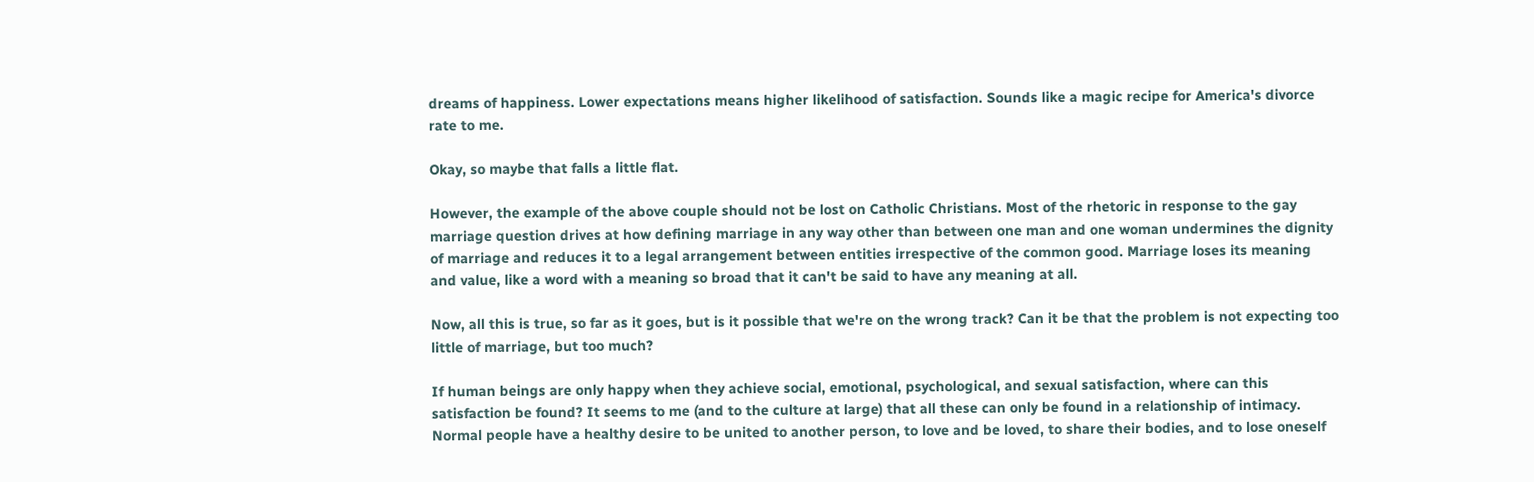dreams of happiness. Lower expectations means higher likelihood of satisfaction. Sounds like a magic recipe for America's divorce rate to me.

Okay, so maybe that falls a little flat.

However, the example of the above couple should not be lost on Catholic Christians. Most of the rhetoric in response to the gay marriage question drives at how defining marriage in any way other than between one man and one woman undermines the dignity of marriage and reduces it to a legal arrangement between entities irrespective of the common good. Marriage loses its meaning and value, like a word with a meaning so broad that it can't be said to have any meaning at all.

Now, all this is true, so far as it goes, but is it possible that we're on the wrong track? Can it be that the problem is not expecting too little of marriage, but too much?

If human beings are only happy when they achieve social, emotional, psychological, and sexual satisfaction, where can this satisfaction be found? It seems to me (and to the culture at large) that all these can only be found in a relationship of intimacy. Normal people have a healthy desire to be united to another person, to love and be loved, to share their bodies, and to lose oneself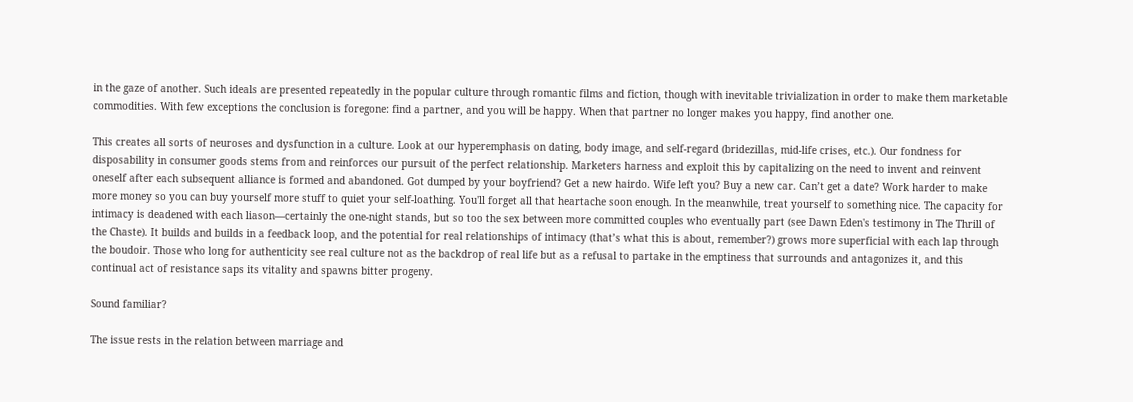in the gaze of another. Such ideals are presented repeatedly in the popular culture through romantic films and fiction, though with inevitable trivialization in order to make them marketable commodities. With few exceptions the conclusion is foregone: find a partner, and you will be happy. When that partner no longer makes you happy, find another one.

This creates all sorts of neuroses and dysfunction in a culture. Look at our hyperemphasis on dating, body image, and self-regard (bridezillas, mid-life crises, etc.). Our fondness for disposability in consumer goods stems from and reinforces our pursuit of the perfect relationship. Marketers harness and exploit this by capitalizing on the need to invent and reinvent oneself after each subsequent alliance is formed and abandoned. Got dumped by your boyfriend? Get a new hairdo. Wife left you? Buy a new car. Can’t get a date? Work harder to make more money so you can buy yourself more stuff to quiet your self-loathing. You'll forget all that heartache soon enough. In the meanwhile, treat yourself to something nice. The capacity for intimacy is deadened with each liason—certainly the one-night stands, but so too the sex between more committed couples who eventually part (see Dawn Eden's testimony in The Thrill of the Chaste). It builds and builds in a feedback loop, and the potential for real relationships of intimacy (that’s what this is about, remember?) grows more superficial with each lap through the boudoir. Those who long for authenticity see real culture not as the backdrop of real life but as a refusal to partake in the emptiness that surrounds and antagonizes it, and this continual act of resistance saps its vitality and spawns bitter progeny.

Sound familiar?

The issue rests in the relation between marriage and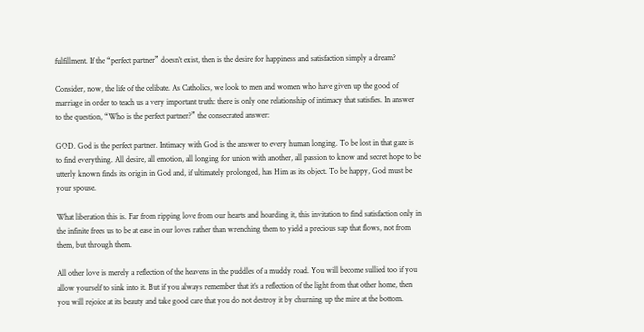fulfillment. If the “perfect partner” doesn’t exist, then is the desire for happiness and satisfaction simply a dream?

Consider, now, the life of the celibate. As Catholics, we look to men and women who have given up the good of marriage in order to teach us a very important truth: there is only one relationship of intimacy that satisfies. In answer to the question, “Who is the perfect partner?” the consecrated answer:

GOD. God is the perfect partner. Intimacy with God is the answer to every human longing. To be lost in that gaze is to find everything. All desire, all emotion, all longing for union with another, all passion to know and secret hope to be utterly known finds its origin in God and, if ultimately prolonged, has Him as its object. To be happy, God must be your spouse.

What liberation this is. Far from ripping love from our hearts and hoarding it, this invitation to find satisfaction only in the infinite frees us to be at ease in our loves rather than wrenching them to yield a precious sap that flows, not from them, but through them.

All other love is merely a reflection of the heavens in the puddles of a muddy road. You will become sullied too if you allow yourself to sink into it. But if you always remember that it’s a reflection of the light from that other home, then you will rejoice at its beauty and take good care that you do not destroy it by churning up the mire at the bottom.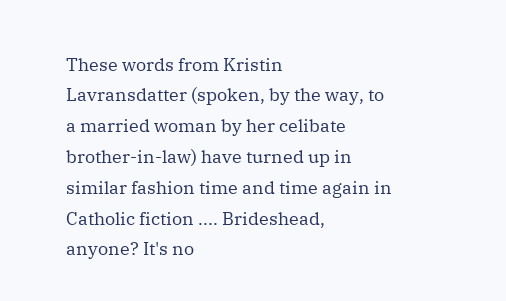These words from Kristin Lavransdatter (spoken, by the way, to a married woman by her celibate brother-in-law) have turned up in similar fashion time and time again in Catholic fiction .... Brideshead, anyone? It's no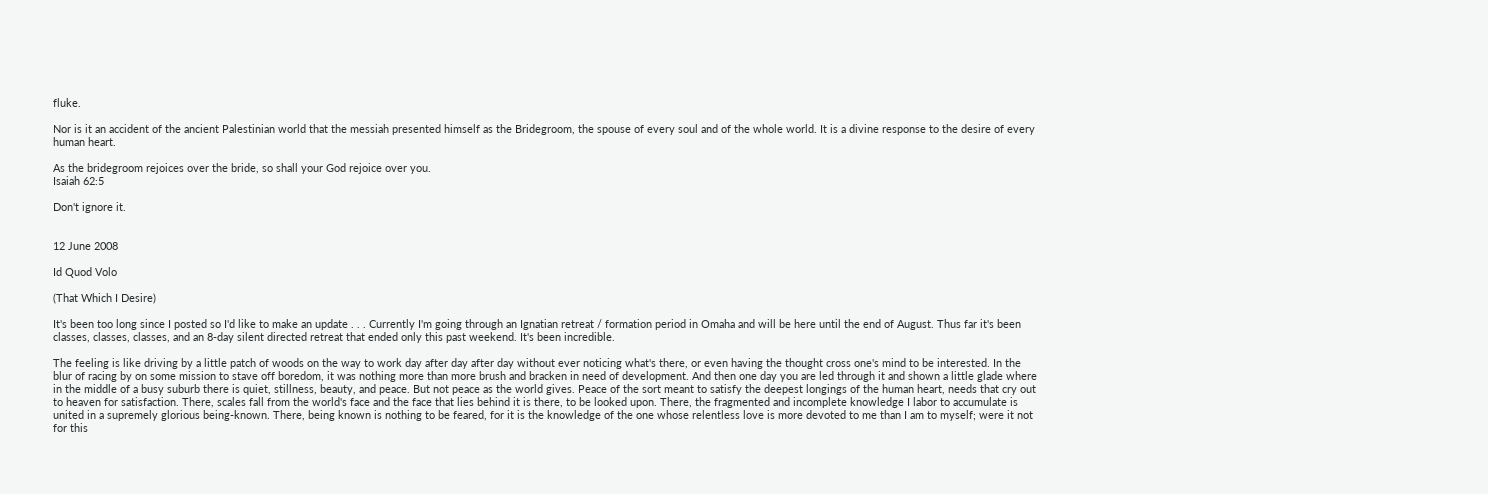fluke.

Nor is it an accident of the ancient Palestinian world that the messiah presented himself as the Bridegroom, the spouse of every soul and of the whole world. It is a divine response to the desire of every human heart.

As the bridegroom rejoices over the bride, so shall your God rejoice over you.
Isaiah 62:5

Don't ignore it.


12 June 2008

Id Quod Volo

(That Which I Desire)

It's been too long since I posted so I'd like to make an update . . . Currently I'm going through an Ignatian retreat / formation period in Omaha and will be here until the end of August. Thus far it's been classes, classes, classes, and an 8-day silent directed retreat that ended only this past weekend. It's been incredible.

The feeling is like driving by a little patch of woods on the way to work day after day after day without ever noticing what's there, or even having the thought cross one's mind to be interested. In the blur of racing by on some mission to stave off boredom, it was nothing more than more brush and bracken in need of development. And then one day you are led through it and shown a little glade where in the middle of a busy suburb there is quiet, stillness, beauty, and peace. But not peace as the world gives. Peace of the sort meant to satisfy the deepest longings of the human heart, needs that cry out to heaven for satisfaction. There, scales fall from the world's face and the face that lies behind it is there, to be looked upon. There, the fragmented and incomplete knowledge I labor to accumulate is united in a supremely glorious being-known. There, being known is nothing to be feared, for it is the knowledge of the one whose relentless love is more devoted to me than I am to myself; were it not for this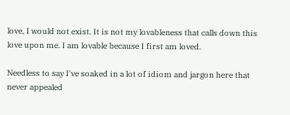love, I would not exist. It is not my lovableness that calls down this love upon me. I am lovable because I first am loved.

Needless to say I've soaked in a lot of idiom and jargon here that never appealed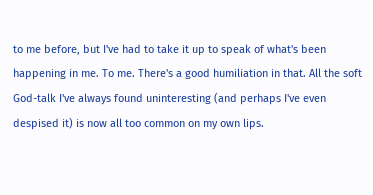to me before, but I've had to take it up to speak of what's been happening in me. To me. There's a good humiliation in that. All the soft God-talk I've always found uninteresting (and perhaps I've even despised it) is now all too common on my own lips.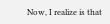Now, I realize is that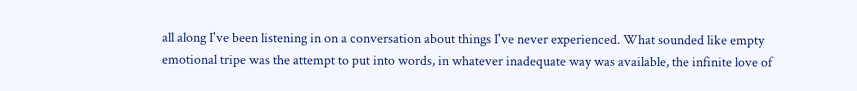all along I've been listening in on a conversation about things I've never experienced. What sounded like empty emotional tripe was the attempt to put into words, in whatever inadequate way was available, the infinite love of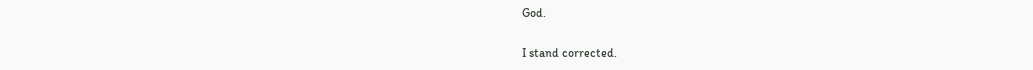God.

I stand corrected.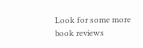Look for some more book reviews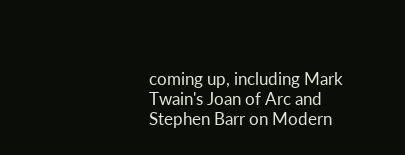coming up, including Mark Twain's Joan of Arc and Stephen Barr on Modern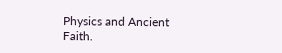Physics and Ancient Faith.